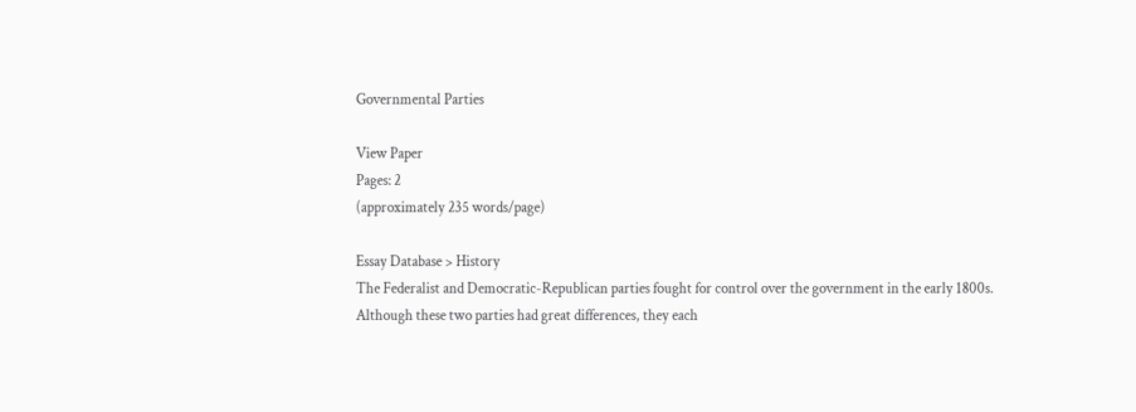Governmental Parties

View Paper
Pages: 2
(approximately 235 words/page)

Essay Database > History
The Federalist and Democratic-Republican parties fought for control over the government in the early 1800s. Although these two parties had great differences, they each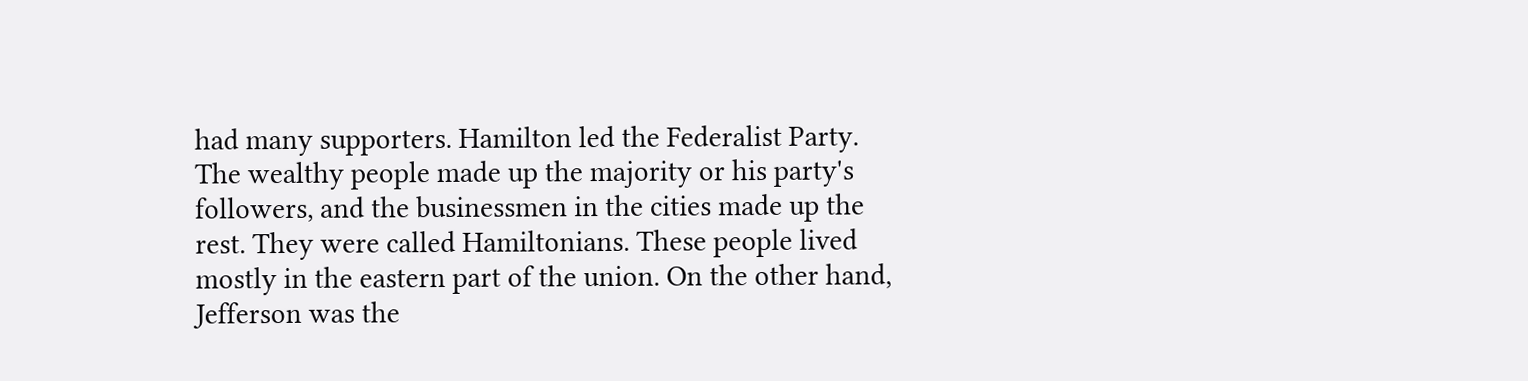had many supporters. Hamilton led the Federalist Party. The wealthy people made up the majority or his party's followers, and the businessmen in the cities made up the rest. They were called Hamiltonians. These people lived mostly in the eastern part of the union. On the other hand, Jefferson was the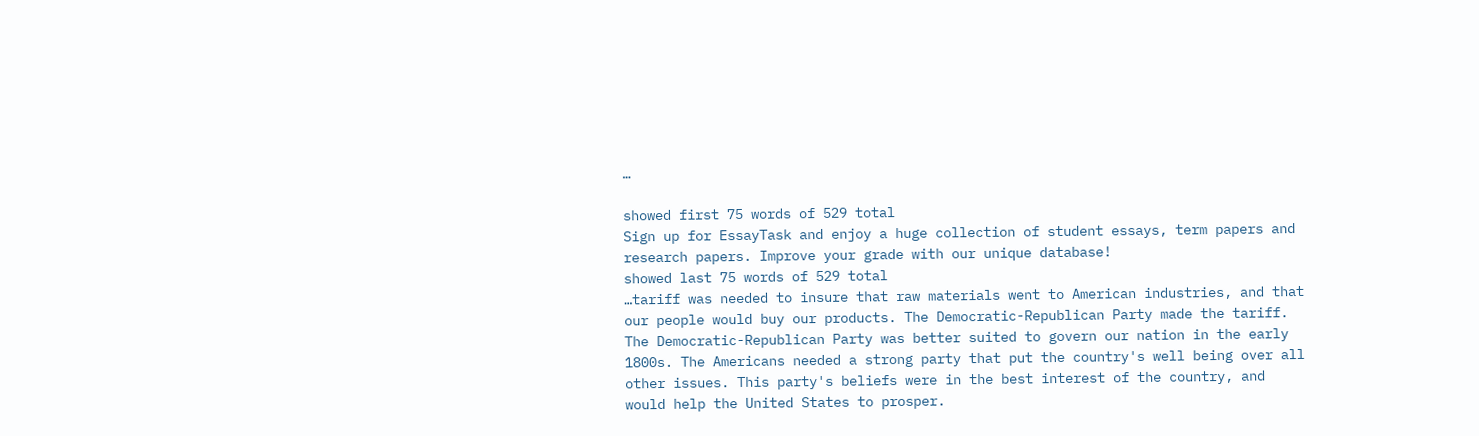…

showed first 75 words of 529 total
Sign up for EssayTask and enjoy a huge collection of student essays, term papers and research papers. Improve your grade with our unique database!
showed last 75 words of 529 total
…tariff was needed to insure that raw materials went to American industries, and that our people would buy our products. The Democratic-Republican Party made the tariff. The Democratic-Republican Party was better suited to govern our nation in the early 1800s. The Americans needed a strong party that put the country's well being over all other issues. This party's beliefs were in the best interest of the country, and would help the United States to prosper.